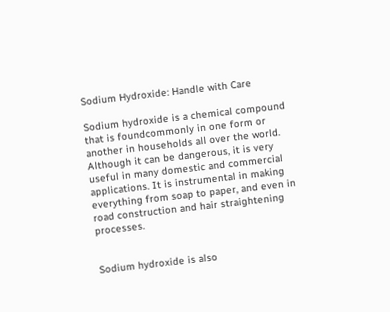Sodium Hydroxide: Handle with Care

Sodium hydroxide is a chemical compound that is foundcommonly in one form or another in households all over the world. Although it can be dangerous, it is very useful in many domestic and commercial applications. It is instrumental in making everything from soap to paper, and even in road construction and hair straightening processes.


Sodium hydroxide is also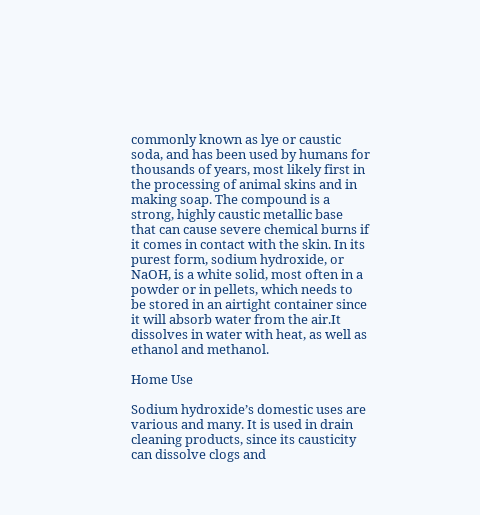commonly known as lye or caustic soda, and has been used by humans for thousands of years, most likely first in the processing of animal skins and in making soap. The compound is a strong, highly caustic metallic base that can cause severe chemical burns if it comes in contact with the skin. In its purest form, sodium hydroxide, or NaOH, is a white solid, most often in a powder or in pellets, which needs to be stored in an airtight container since it will absorb water from the air.It dissolves in water with heat, as well as ethanol and methanol.

Home Use

Sodium hydroxide’s domestic uses are various and many. It is used in drain cleaning products, since its causticity can dissolve clogs and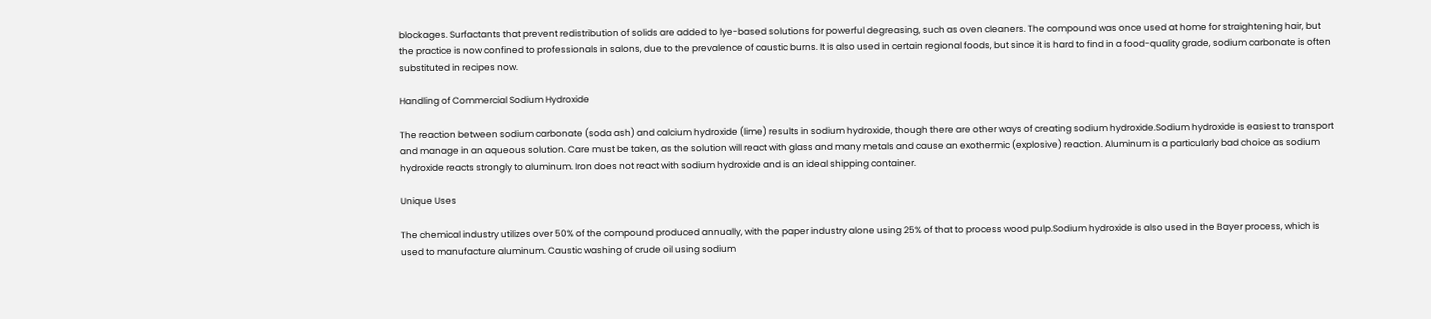blockages. Surfactants that prevent redistribution of solids are added to lye-based solutions for powerful degreasing, such as oven cleaners. The compound was once used at home for straightening hair, but the practice is now confined to professionals in salons, due to the prevalence of caustic burns. It is also used in certain regional foods, but since it is hard to find in a food-quality grade, sodium carbonate is often substituted in recipes now.

Handling of Commercial Sodium Hydroxide

The reaction between sodium carbonate (soda ash) and calcium hydroxide (lime) results in sodium hydroxide, though there are other ways of creating sodium hydroxide.Sodium hydroxide is easiest to transport and manage in an aqueous solution. Care must be taken, as the solution will react with glass and many metals and cause an exothermic (explosive) reaction. Aluminum is a particularly bad choice as sodium hydroxide reacts strongly to aluminum. Iron does not react with sodium hydroxide and is an ideal shipping container.

Unique Uses

The chemical industry utilizes over 50% of the compound produced annually, with the paper industry alone using 25% of that to process wood pulp.Sodium hydroxide is also used in the Bayer process, which is used to manufacture aluminum. Caustic washing of crude oil using sodium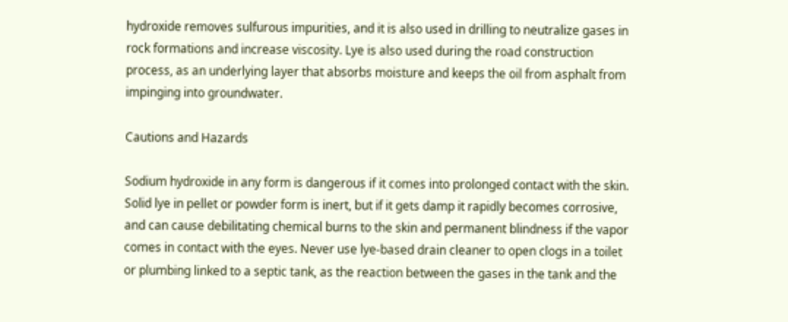hydroxide removes sulfurous impurities, and it is also used in drilling to neutralize gases in rock formations and increase viscosity. Lye is also used during the road construction process, as an underlying layer that absorbs moisture and keeps the oil from asphalt from impinging into groundwater.

Cautions and Hazards

Sodium hydroxide in any form is dangerous if it comes into prolonged contact with the skin. Solid lye in pellet or powder form is inert, but if it gets damp it rapidly becomes corrosive, and can cause debilitating chemical burns to the skin and permanent blindness if the vapor comes in contact with the eyes. Never use lye-based drain cleaner to open clogs in a toilet or plumbing linked to a septic tank, as the reaction between the gases in the tank and the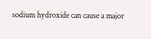sodium hydroxide can cause a major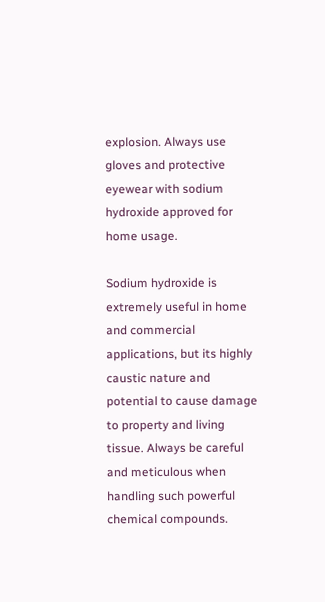explosion. Always use gloves and protective eyewear with sodium hydroxide approved for home usage.

Sodium hydroxide is extremely useful in home and commercial applications, but its highly caustic nature and potential to cause damage to property and living tissue. Always be careful and meticulous when handling such powerful chemical compounds.